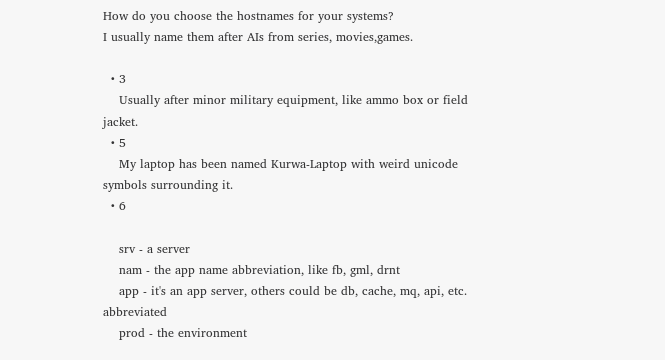How do you choose the hostnames for your systems?
I usually name them after AIs from series, movies,games.

  • 3
    Usually after minor military equipment, like ammo box or field jacket.
  • 5
    My laptop has been named Kurwa-Laptop with weird unicode symbols surrounding it.
  • 6

    srv - a server
    nam - the app name abbreviation, like fb, gml, drnt
    app - it's an app server, others could be db, cache, mq, api, etc. abbreviated
    prod - the environment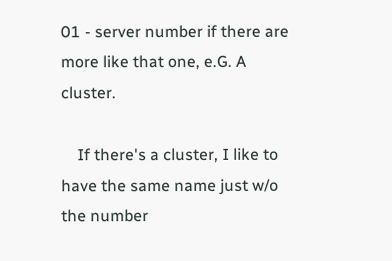01 - server number if there are more like that one, e.G. A cluster.

    If there's a cluster, I like to have the same name just w/o the number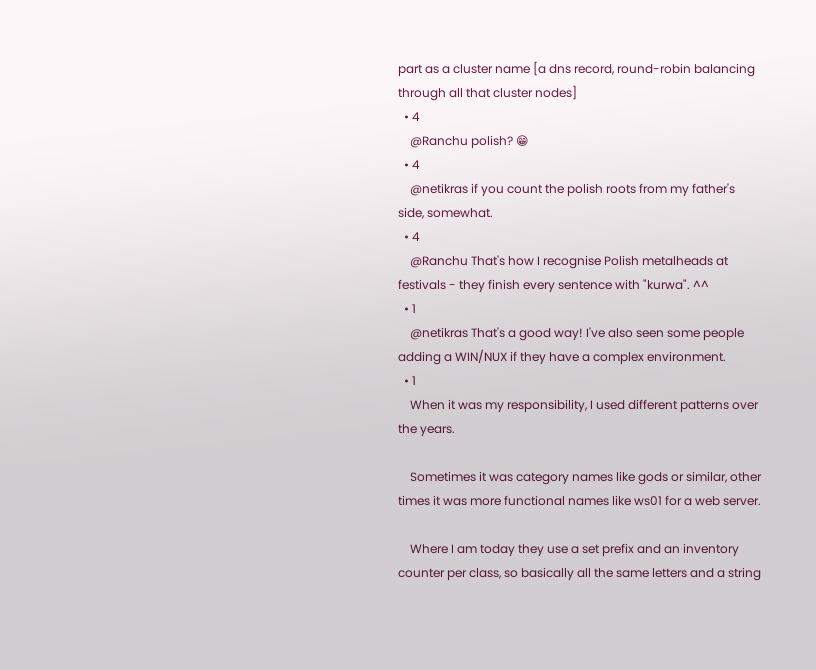part as a cluster name [a dns record, round-robin balancing through all that cluster nodes]
  • 4
    @Ranchu polish? 😁
  • 4
    @netikras if you count the polish roots from my father's side, somewhat.
  • 4
    @Ranchu That's how I recognise Polish metalheads at festivals - they finish every sentence with "kurwa". ^^
  • 1
    @netikras That's a good way! I've also seen some people adding a WIN/NUX if they have a complex environment.
  • 1
    When it was my responsibility, I used different patterns over the years.

    Sometimes it was category names like gods or similar, other times it was more functional names like ws01 for a web server.

    Where I am today they use a set prefix and an inventory counter per class, so basically all the same letters and a string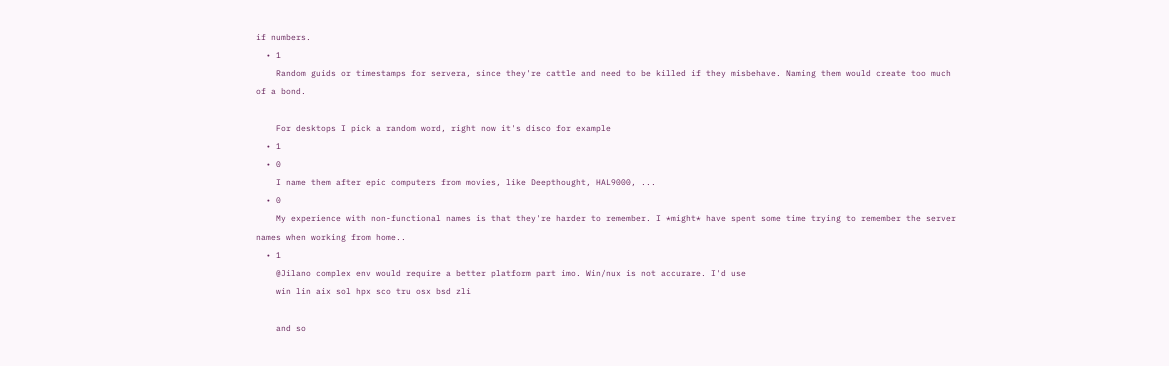if numbers.
  • 1
    Random guids or timestamps for servera, since they're cattle and need to be killed if they misbehave. Naming them would create too much of a bond.

    For desktops I pick a random word, right now it's disco for example
  • 1
  • 0
    I name them after epic computers from movies, like Deepthought, HAL9000, ...
  • 0
    My experience with non-functional names is that they're harder to remember. I *might* have spent some time trying to remember the server names when working from home..
  • 1
    @Jilano complex env would require a better platform part imo. Win/nux is not accurare. I'd use
    win lin aix sol hpx sco tru osx bsd zli

    and so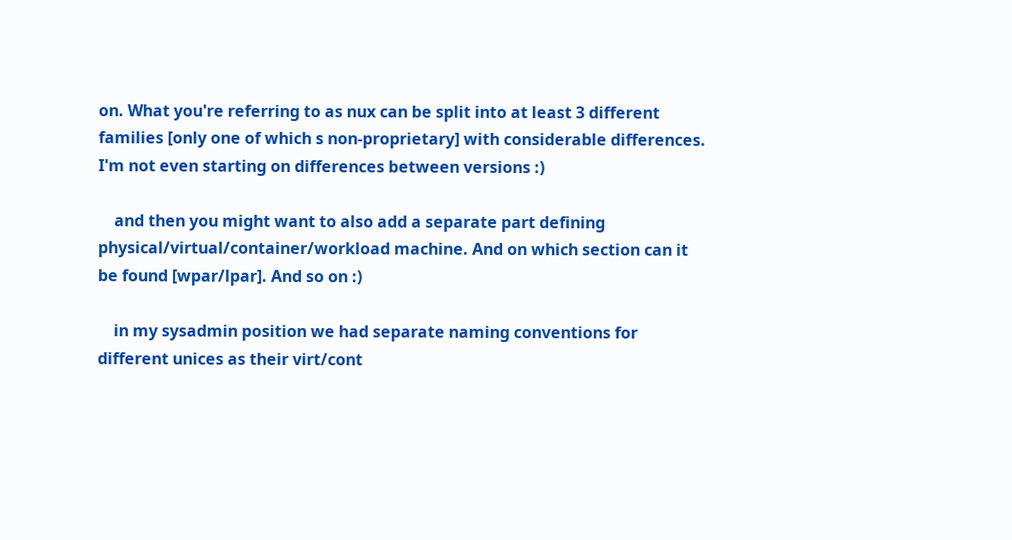on. What you're referring to as nux can be split into at least 3 different families [only one of which s non-proprietary] with considerable differences. I'm not even starting on differences between versions :)

    and then you might want to also add a separate part defining physical/virtual/container/workload machine. And on which section can it be found [wpar/lpar]. And so on :)

    in my sysadmin position we had separate naming conventions for different unices as their virt/cont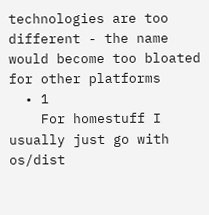technologies are too different - the name would become too bloated for other platforms
  • 1
    For homestuff I usually just go with os/dist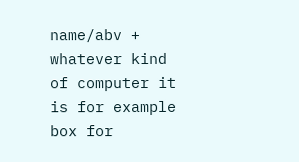name/abv + whatever kind of computer it is for example box for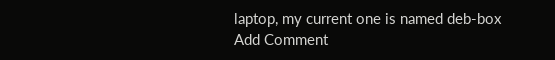laptop, my current one is named deb-box
Add Comment